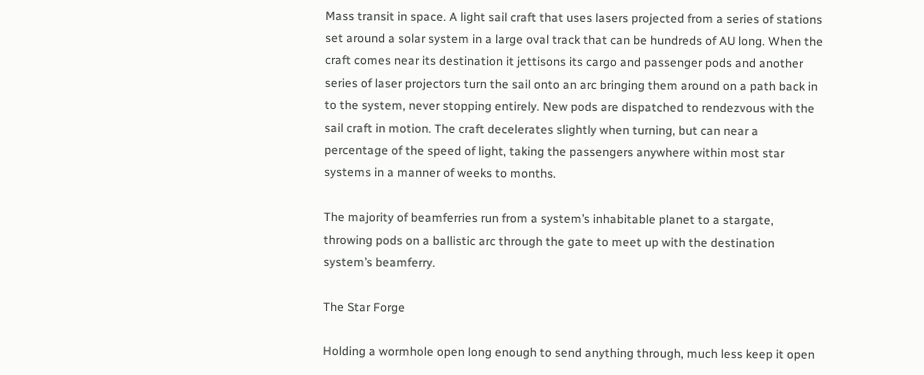Mass transit in space. A light sail craft that uses lasers projected from a series of stations set around a solar system in a large oval track that can be hundreds of AU long. When the craft comes near its destination it jettisons its cargo and passenger pods and another series of laser projectors turn the sail onto an arc bringing them around on a path back in to the system, never stopping entirely. New pods are dispatched to rendezvous with the sail craft in motion. The craft decelerates slightly when turning, but can near a percentage of the speed of light, taking the passengers anywhere within most star systems in a manner of weeks to months.

The majority of beamferries run from a system’s inhabitable planet to a stargate, throwing pods on a ballistic arc through the gate to meet up with the destination system’s beamferry.

The Star Forge

Holding a wormhole open long enough to send anything through, much less keep it open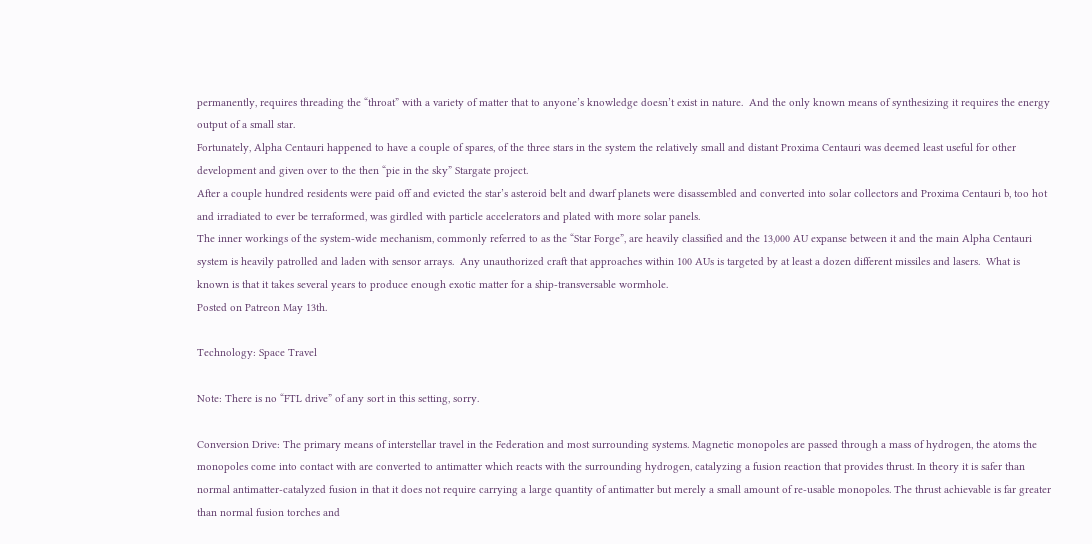permanently, requires threading the “throat” with a variety of matter that to anyone’s knowledge doesn’t exist in nature.  And the only known means of synthesizing it requires the energy output of a small star.
Fortunately, Alpha Centauri happened to have a couple of spares, of the three stars in the system the relatively small and distant Proxima Centauri was deemed least useful for other development and given over to the then “pie in the sky” Stargate project.
After a couple hundred residents were paid off and evicted the star’s asteroid belt and dwarf planets were disassembled and converted into solar collectors and Proxima Centauri b, too hot and irradiated to ever be terraformed, was girdled with particle accelerators and plated with more solar panels.
The inner workings of the system-wide mechanism, commonly referred to as the “Star Forge”, are heavily classified and the 13,000 AU expanse between it and the main Alpha Centauri system is heavily patrolled and laden with sensor arrays.  Any unauthorized craft that approaches within 100 AUs is targeted by at least a dozen different missiles and lasers.  What is known is that it takes several years to produce enough exotic matter for a ship-transversable wormhole.
Posted on Patreon May 13th.

Technology: Space Travel

Note: There is no “FTL drive” of any sort in this setting, sorry.

Conversion Drive: The primary means of interstellar travel in the Federation and most surrounding systems. Magnetic monopoles are passed through a mass of hydrogen, the atoms the monopoles come into contact with are converted to antimatter which reacts with the surrounding hydrogen, catalyzing a fusion reaction that provides thrust. In theory it is safer than normal antimatter-catalyzed fusion in that it does not require carrying a large quantity of antimatter but merely a small amount of re-usable monopoles. The thrust achievable is far greater than normal fusion torches and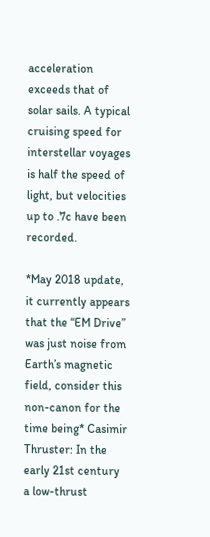acceleration exceeds that of solar sails. A typical cruising speed for interstellar voyages is half the speed of light, but velocities up to .7c have been recorded.

*May 2018 update, it currently appears that the “EM Drive” was just noise from Earth’s magnetic field, consider this non-canon for the time being* Casimir Thruster: In the early 21st century a low-thrust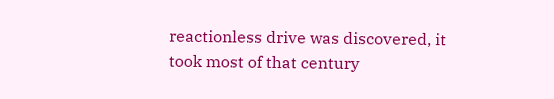reactionless drive was discovered, it took most of that century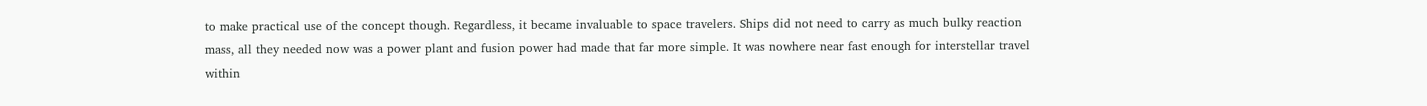to make practical use of the concept though. Regardless, it became invaluable to space travelers. Ships did not need to carry as much bulky reaction mass, all they needed now was a power plant and fusion power had made that far more simple. It was nowhere near fast enough for interstellar travel within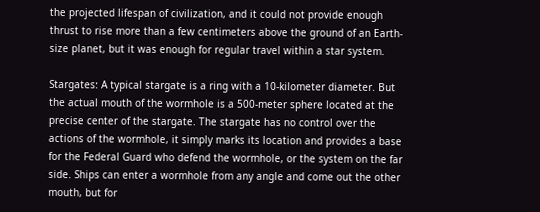the projected lifespan of civilization, and it could not provide enough thrust to rise more than a few centimeters above the ground of an Earth-size planet, but it was enough for regular travel within a star system.

Stargates: A typical stargate is a ring with a 10-kilometer diameter. But the actual mouth of the wormhole is a 500-meter sphere located at the precise center of the stargate. The stargate has no control over the actions of the wormhole, it simply marks its location and provides a base for the Federal Guard who defend the wormhole, or the system on the far side. Ships can enter a wormhole from any angle and come out the other mouth, but for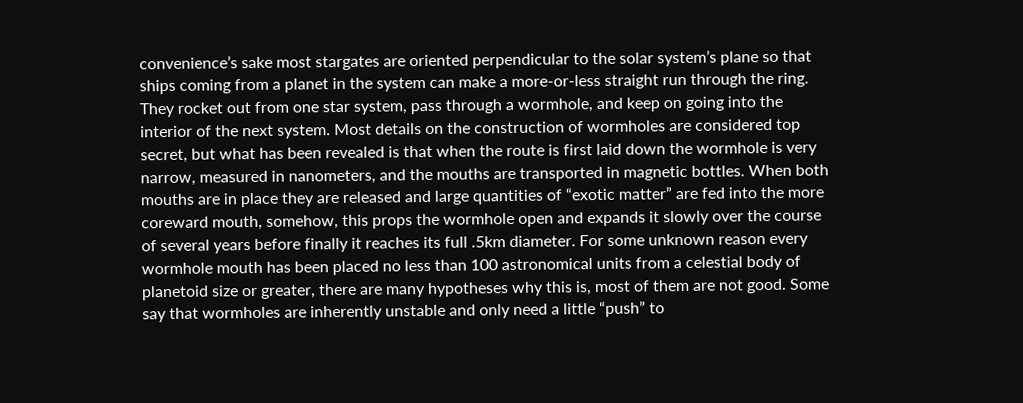convenience’s sake most stargates are oriented perpendicular to the solar system’s plane so that ships coming from a planet in the system can make a more-or-less straight run through the ring. They rocket out from one star system, pass through a wormhole, and keep on going into the interior of the next system. Most details on the construction of wormholes are considered top secret, but what has been revealed is that when the route is first laid down the wormhole is very narrow, measured in nanometers, and the mouths are transported in magnetic bottles. When both mouths are in place they are released and large quantities of “exotic matter” are fed into the more coreward mouth, somehow, this props the wormhole open and expands it slowly over the course of several years before finally it reaches its full .5km diameter. For some unknown reason every wormhole mouth has been placed no less than 100 astronomical units from a celestial body of planetoid size or greater, there are many hypotheses why this is, most of them are not good. Some say that wormholes are inherently unstable and only need a little “push” to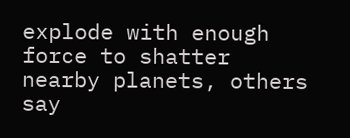explode with enough force to shatter nearby planets, others say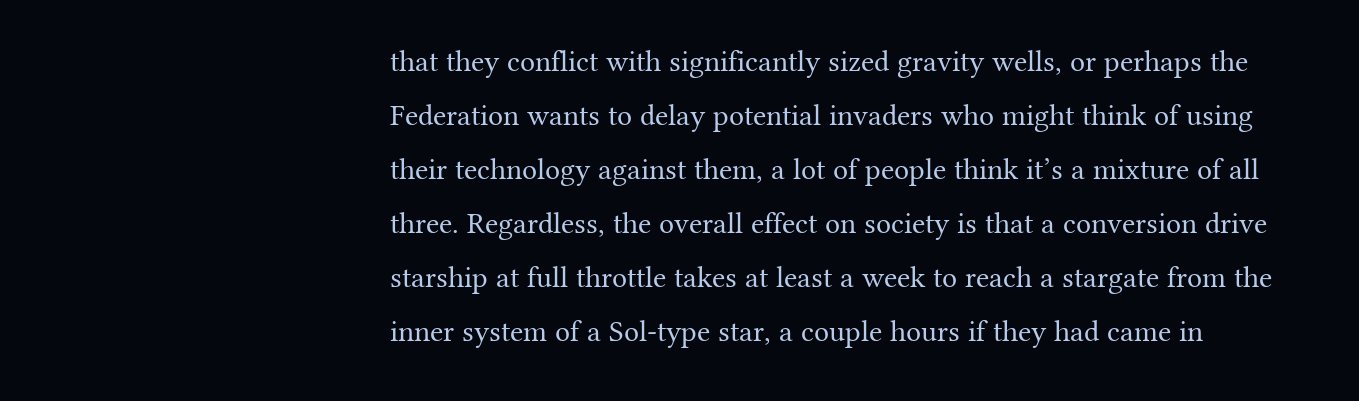that they conflict with significantly sized gravity wells, or perhaps the Federation wants to delay potential invaders who might think of using their technology against them, a lot of people think it’s a mixture of all three. Regardless, the overall effect on society is that a conversion drive starship at full throttle takes at least a week to reach a stargate from the inner system of a Sol-type star, a couple hours if they had came in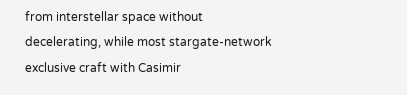from interstellar space without decelerating, while most stargate-network exclusive craft with Casimir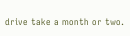drive take a month or two.